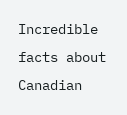Incredible facts about Canadian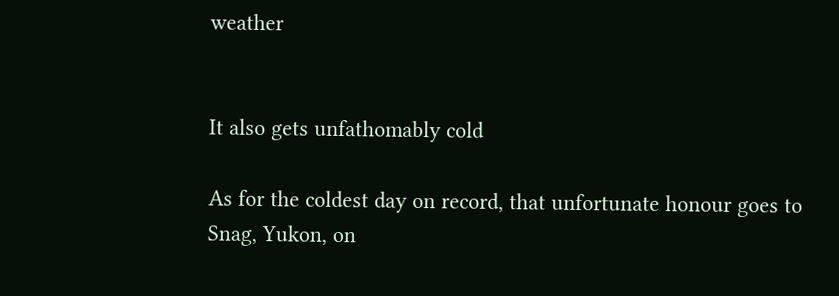weather


It also gets unfathomably cold

As for the coldest day on record, that unfortunate honour goes to Snag, Yukon, on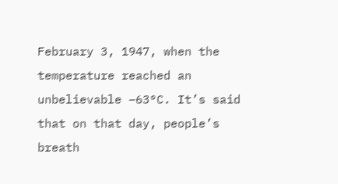February 3, 1947, when the temperature reached an unbelievable −63°C. It’s said that on that day, people’s breath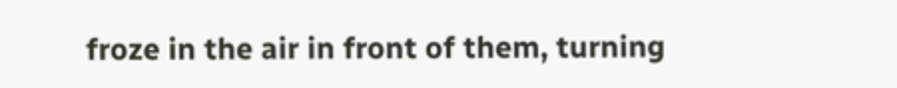froze in the air in front of them, turning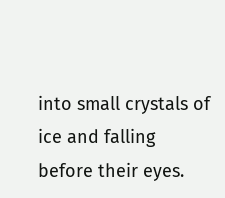into small crystals of ice and falling before their eyes.